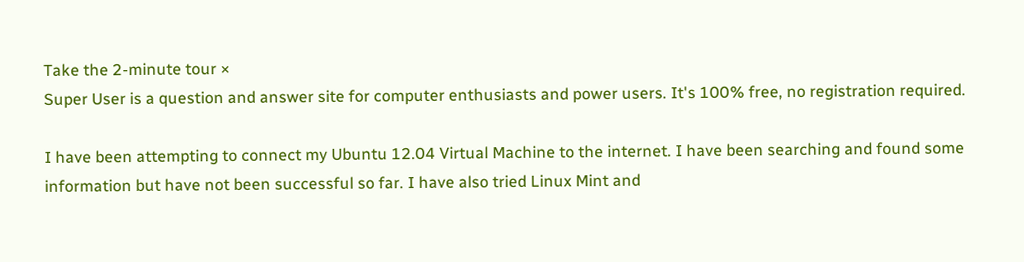Take the 2-minute tour ×
Super User is a question and answer site for computer enthusiasts and power users. It's 100% free, no registration required.

I have been attempting to connect my Ubuntu 12.04 Virtual Machine to the internet. I have been searching and found some information but have not been successful so far. I have also tried Linux Mint and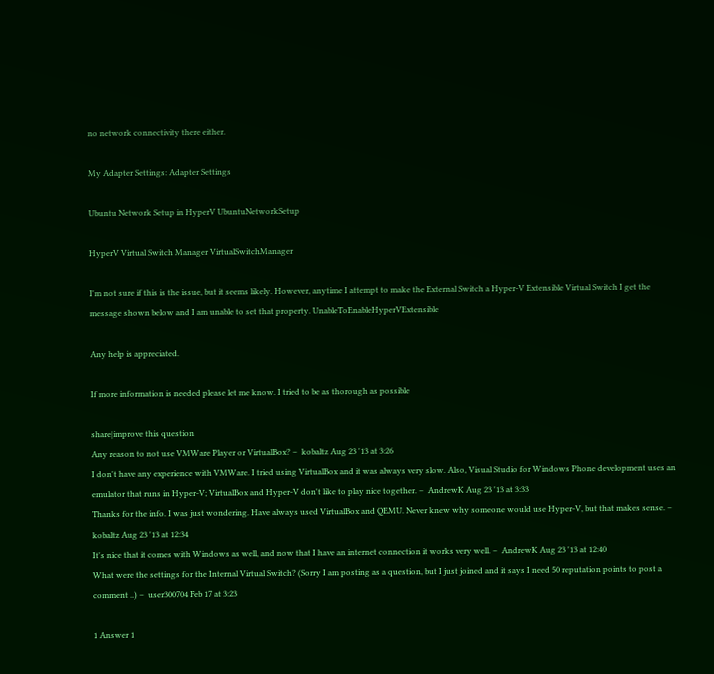no network connectivity there either.

My Adapter Settings: Adapter Settings

Ubuntu Network Setup in HyperV UbuntuNetworkSetup

HyperV Virtual Switch Manager VirtualSwitchManager

I'm not sure if this is the issue, but it seems likely. However, anytime I attempt to make the External Switch a Hyper-V Extensible Virtual Switch I get the message shown below and I am unable to set that property. UnableToEnableHyperVExtensible

Any help is appreciated.

If more information is needed please let me know. I tried to be as thorough as possible

share|improve this question
Any reason to not use VMWare Player or VirtualBox? –  kobaltz Aug 23 '13 at 3:26
I don't have any experience with VMWare. I tried using VirtualBox and it was always very slow. Also, Visual Studio for Windows Phone development uses an emulator that runs in Hyper-V; VirtualBox and Hyper-V don't like to play nice together. –  AndrewK Aug 23 '13 at 3:33
Thanks for the info. I was just wondering. Have always used VirtualBox and QEMU. Never knew why someone would use Hyper-V, but that makes sense. –  kobaltz Aug 23 '13 at 12:34
It's nice that it comes with Windows as well, and now that I have an internet connection it works very well. –  AndrewK Aug 23 '13 at 12:40
What were the settings for the Internal Virtual Switch? (Sorry I am posting as a question, but I just joined and it says I need 50 reputation points to post a comment ..) –  user300704 Feb 17 at 3:23

1 Answer 1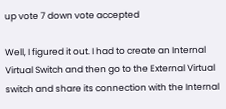up vote 7 down vote accepted

Well, I figured it out. I had to create an Internal Virtual Switch and then go to the External Virtual switch and share its connection with the Internal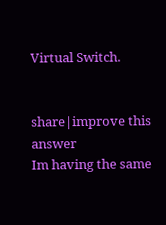Virtual Switch.


share|improve this answer
Im having the same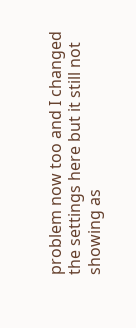problem now too and I changed the settings here but it still not showing as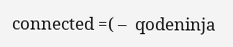connected =( –  qodeninja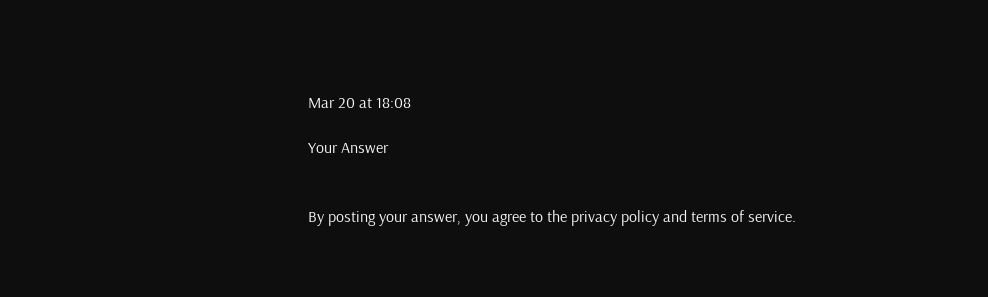Mar 20 at 18:08

Your Answer


By posting your answer, you agree to the privacy policy and terms of service.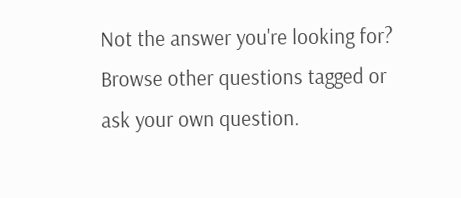Not the answer you're looking for? Browse other questions tagged or ask your own question.